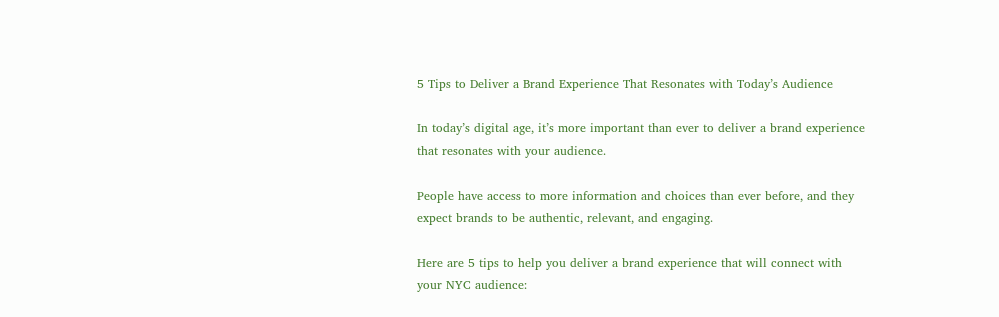5 Tips to Deliver a Brand Experience That Resonates with Today’s Audience

In today’s digital age, it’s more important than ever to deliver a brand experience that resonates with your audience.

People have access to more information and choices than ever before, and they expect brands to be authentic, relevant, and engaging.

Here are 5 tips to help you deliver a brand experience that will connect with your NYC audience: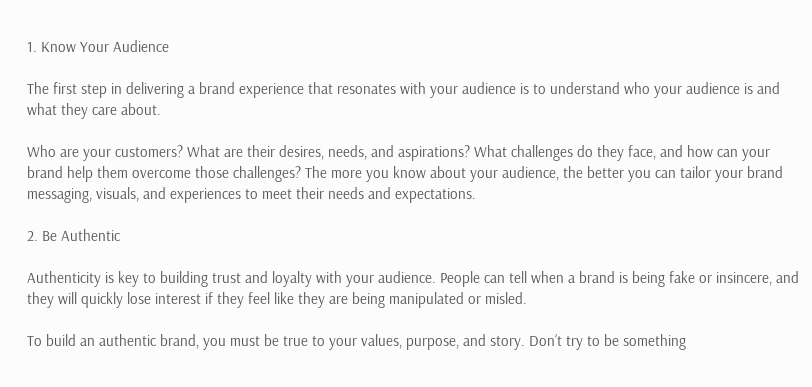1. Know Your Audience

The first step in delivering a brand experience that resonates with your audience is to understand who your audience is and what they care about.

Who are your customers? What are their desires, needs, and aspirations? What challenges do they face, and how can your brand help them overcome those challenges? The more you know about your audience, the better you can tailor your brand messaging, visuals, and experiences to meet their needs and expectations.

2. Be Authentic

Authenticity is key to building trust and loyalty with your audience. People can tell when a brand is being fake or insincere, and they will quickly lose interest if they feel like they are being manipulated or misled.

To build an authentic brand, you must be true to your values, purpose, and story. Don’t try to be something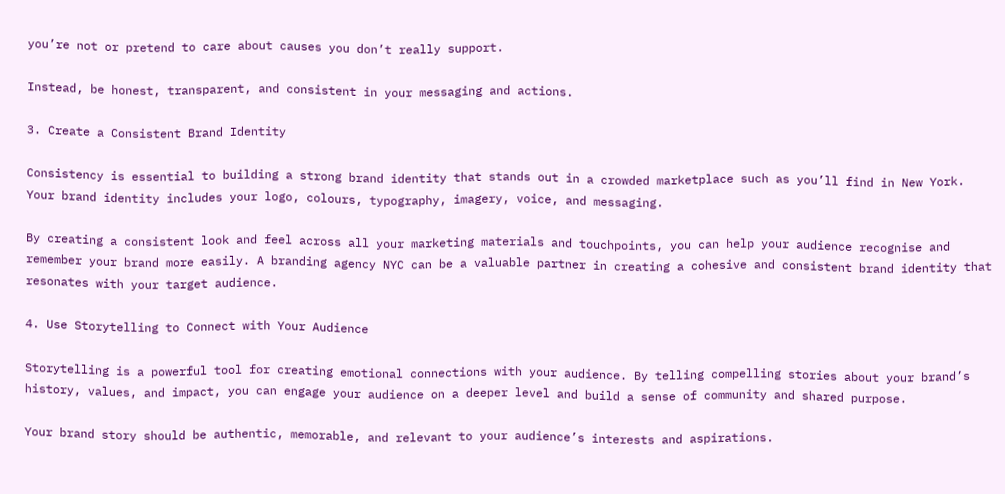you’re not or pretend to care about causes you don’t really support.

Instead, be honest, transparent, and consistent in your messaging and actions.

3. Create a Consistent Brand Identity

Consistency is essential to building a strong brand identity that stands out in a crowded marketplace such as you’ll find in New York. Your brand identity includes your logo, colours, typography, imagery, voice, and messaging.

By creating a consistent look and feel across all your marketing materials and touchpoints, you can help your audience recognise and remember your brand more easily. A branding agency NYC can be a valuable partner in creating a cohesive and consistent brand identity that resonates with your target audience.

4. Use Storytelling to Connect with Your Audience

Storytelling is a powerful tool for creating emotional connections with your audience. By telling compelling stories about your brand’s history, values, and impact, you can engage your audience on a deeper level and build a sense of community and shared purpose.

Your brand story should be authentic, memorable, and relevant to your audience’s interests and aspirations.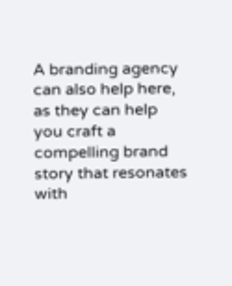A branding agency can also help here, as they can help you craft a compelling brand story that resonates with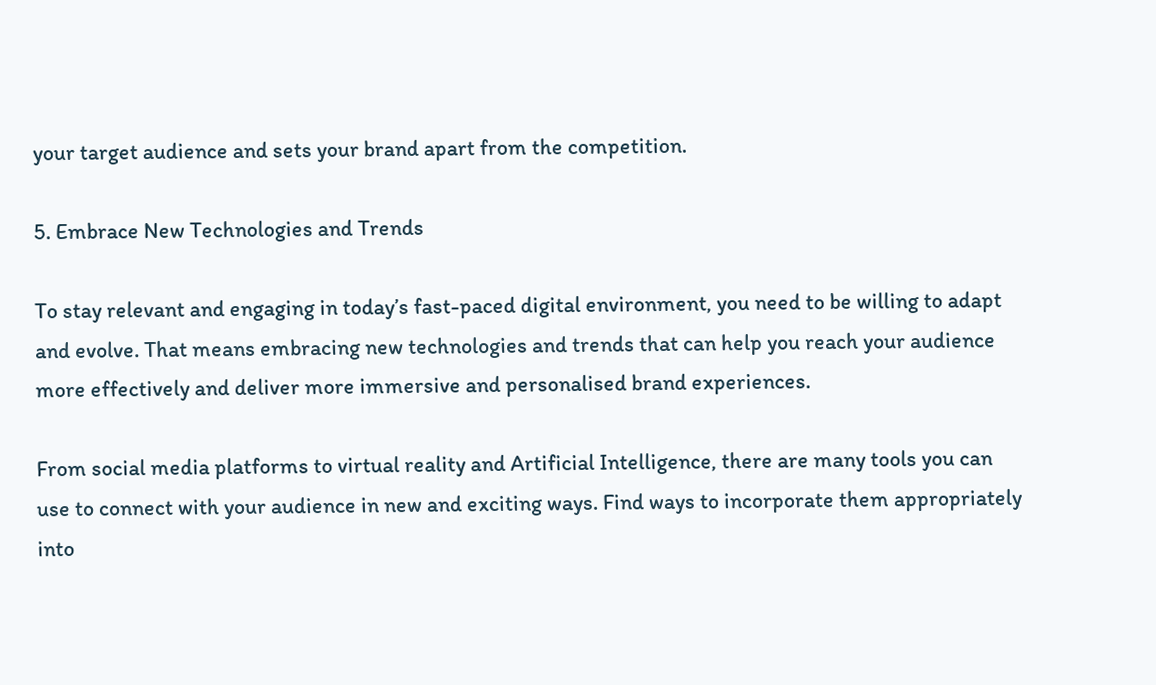your target audience and sets your brand apart from the competition.

5. Embrace New Technologies and Trends

To stay relevant and engaging in today’s fast-paced digital environment, you need to be willing to adapt and evolve. That means embracing new technologies and trends that can help you reach your audience more effectively and deliver more immersive and personalised brand experiences.

From social media platforms to virtual reality and Artificial Intelligence, there are many tools you can use to connect with your audience in new and exciting ways. Find ways to incorporate them appropriately into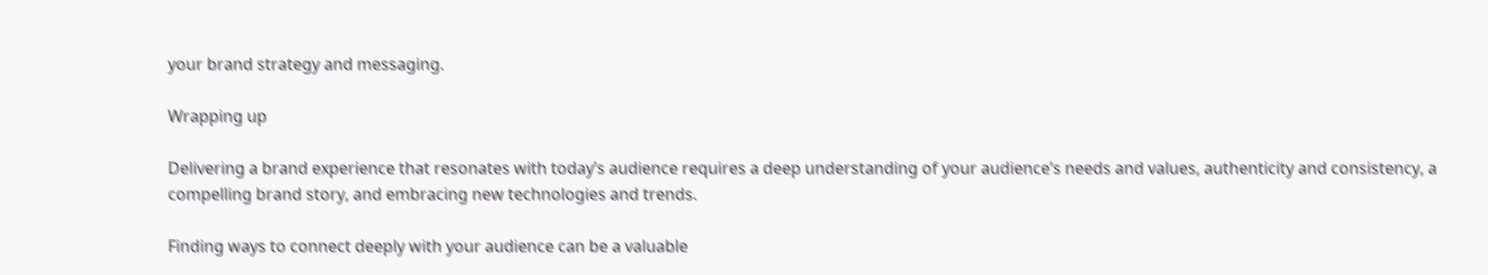your brand strategy and messaging.

Wrapping up

Delivering a brand experience that resonates with today’s audience requires a deep understanding of your audience’s needs and values, authenticity and consistency, a compelling brand story, and embracing new technologies and trends.

Finding ways to connect deeply with your audience can be a valuable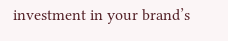investment in your brand’s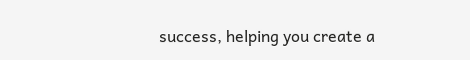success, helping you create a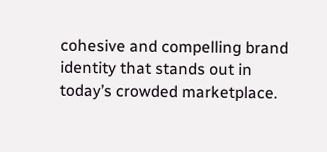cohesive and compelling brand identity that stands out in today’s crowded marketplace.